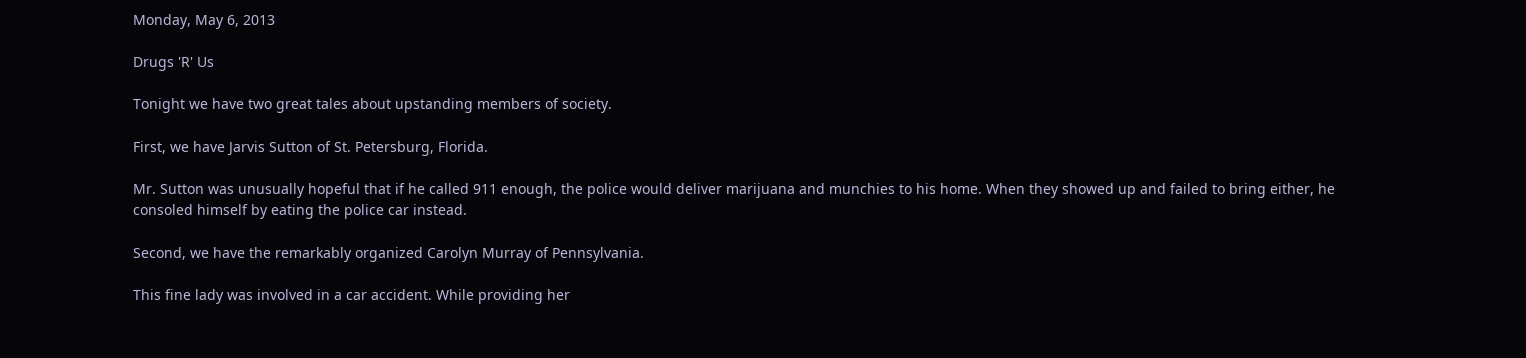Monday, May 6, 2013

Drugs 'R' Us

Tonight we have two great tales about upstanding members of society.

First, we have Jarvis Sutton of St. Petersburg, Florida.

Mr. Sutton was unusually hopeful that if he called 911 enough, the police would deliver marijuana and munchies to his home. When they showed up and failed to bring either, he consoled himself by eating the police car instead.

Second, we have the remarkably organized Carolyn Murray of Pennsylvania.

This fine lady was involved in a car accident. While providing her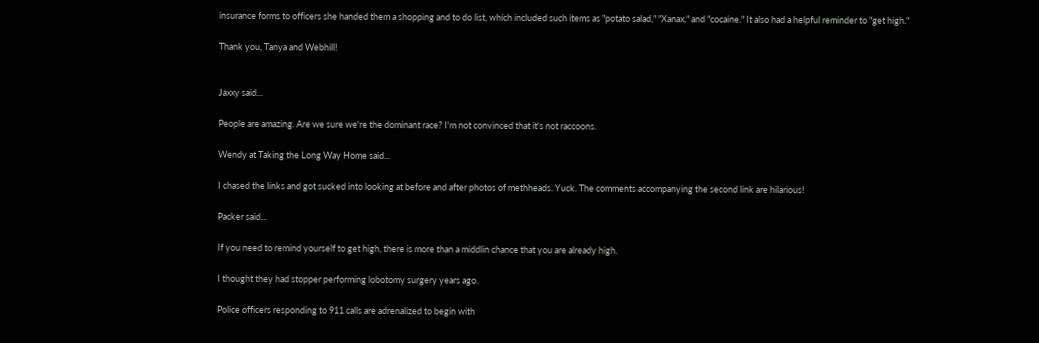insurance forms to officers she handed them a shopping and to do list, which included such items as "potato salad," "Xanax," and "cocaine." It also had a helpful reminder to "get high."

Thank you, Tanya and Webhill!


Jaxxy said...

People are amazing. Are we sure we're the dominant race? I'm not convinced that it's not raccoons.

Wendy at Taking the Long Way Home said...

I chased the links and got sucked into looking at before and after photos of methheads. Yuck. The comments accompanying the second link are hilarious!

Packer said...

If you need to remind yourself to get high, there is more than a middlin chance that you are already high.

I thought they had stopper performing lobotomy surgery years ago.

Police officers responding to 911 calls are adrenalized to begin with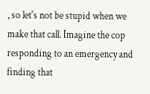, so let's not be stupid when we make that call. Imagine the cop responding to an emergency and finding that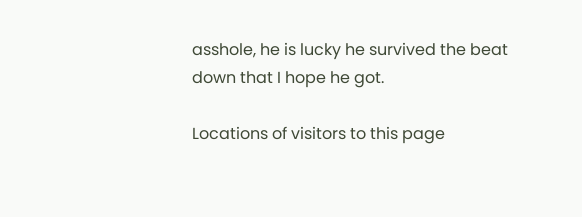asshole, he is lucky he survived the beat down that I hope he got.

Locations of visitors to this page